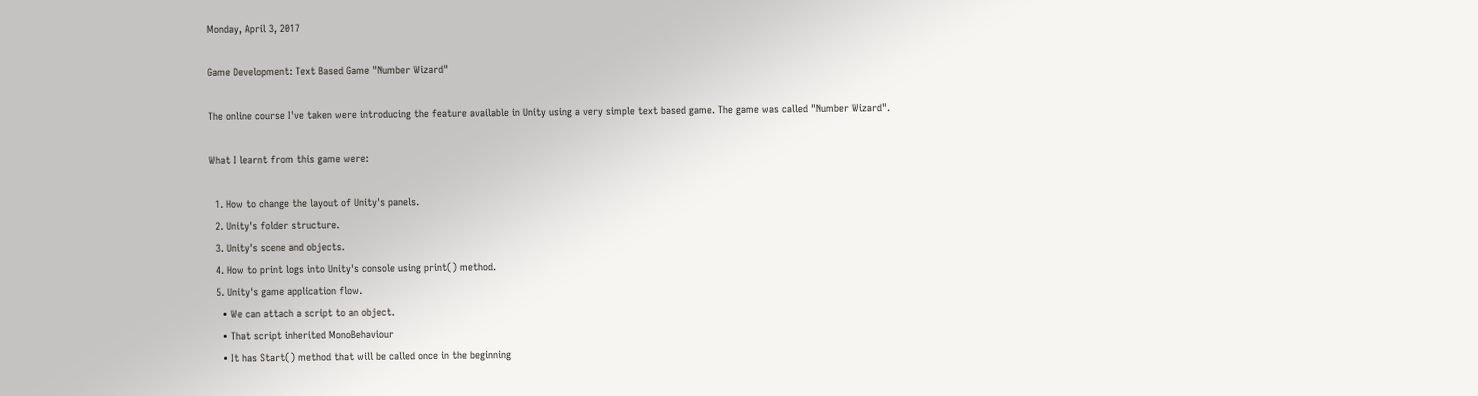Monday, April 3, 2017

Game Development: Text Based Game "Number Wizard"

The online course I've taken were introducing the feature available in Unity using a very simple text based game. The game was called "Number Wizard".

What I learnt from this game were:

  1. How to change the layout of Unity's panels.
  2. Unity's folder structure.
  3. Unity's scene and objects.
  4. How to print logs into Unity's console using print() method.
  5. Unity's game application flow.
    • We can attach a script to an object.
    • That script inherited MonoBehaviour
    • It has Start() method that will be called once in the beginning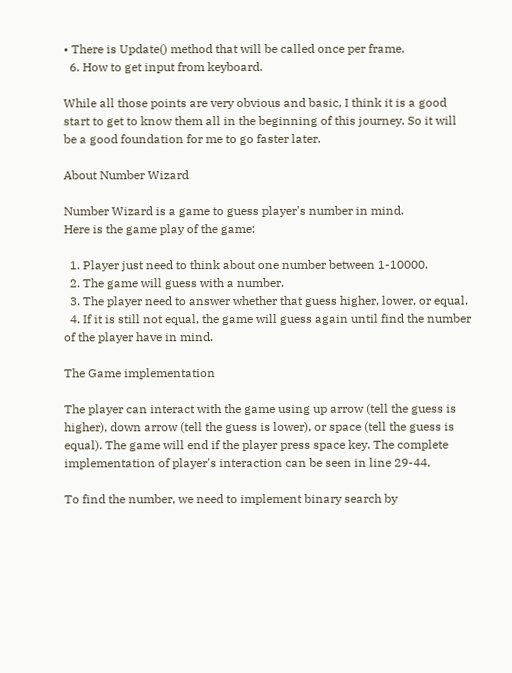• There is Update() method that will be called once per frame.
  6. How to get input from keyboard.

While all those points are very obvious and basic, I think it is a good start to get to know them all in the beginning of this journey. So it will be a good foundation for me to go faster later.

About Number Wizard

Number Wizard is a game to guess player's number in mind.
Here is the game play of the game:

  1. Player just need to think about one number between 1-10000.
  2. The game will guess with a number.
  3. The player need to answer whether that guess higher, lower, or equal.
  4. If it is still not equal, the game will guess again until find the number of the player have in mind.

The Game implementation

The player can interact with the game using up arrow (tell the guess is higher), down arrow (tell the guess is lower), or space (tell the guess is equal). The game will end if the player press space key. The complete implementation of player's interaction can be seen in line 29-44.

To find the number, we need to implement binary search by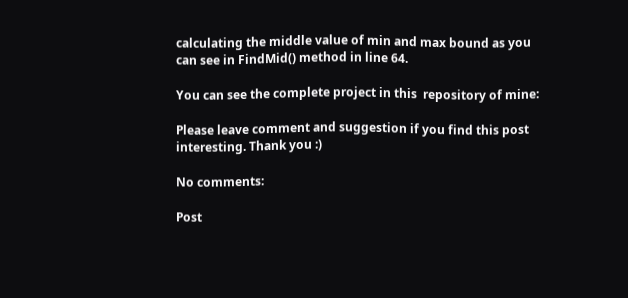calculating the middle value of min and max bound as you can see in FindMid() method in line 64.

You can see the complete project in this  repository of mine:

Please leave comment and suggestion if you find this post interesting. Thank you :)

No comments:

Post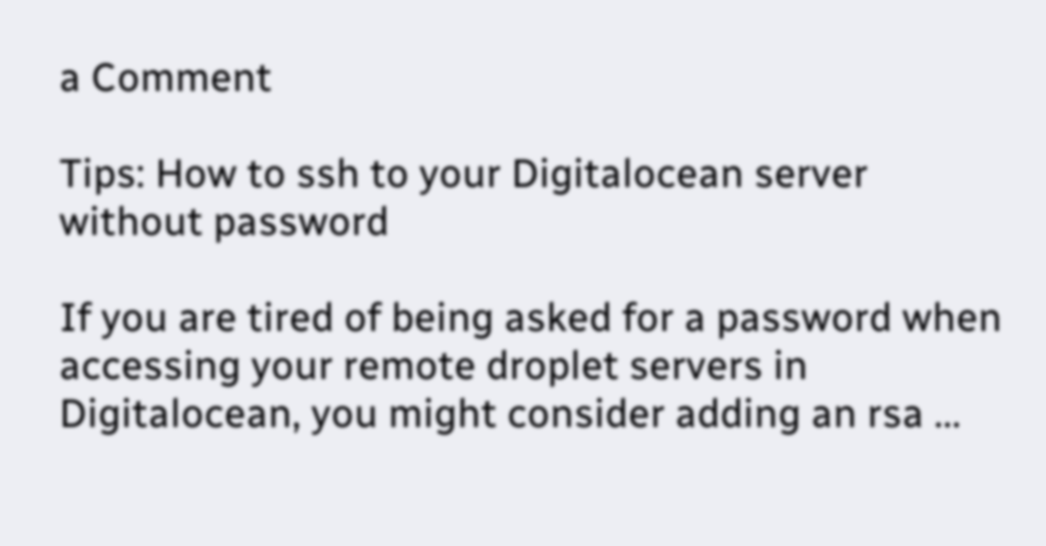a Comment

Tips: How to ssh to your Digitalocean server without password

If you are tired of being asked for a password when accessing your remote droplet servers in Digitalocean, you might consider adding an rsa ...